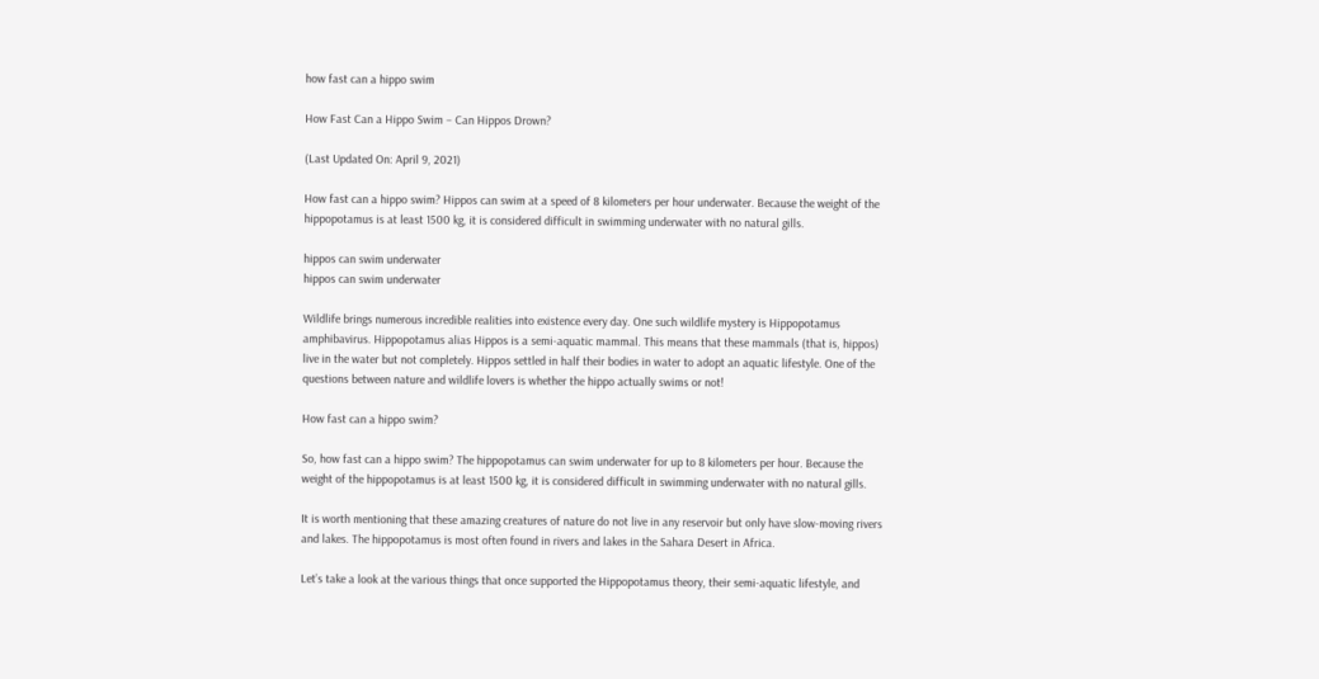how fast can a hippo swim

How Fast Can a Hippo Swim – Can Hippos Drown?

(Last Updated On: April 9, 2021)

How fast can a hippo swim? Hippos can swim at a speed of 8 kilometers per hour underwater. Because the weight of the hippopotamus is at least 1500 kg, it is considered difficult in swimming underwater with no natural gills.

hippos can swim underwater
hippos can swim underwater

Wildlife brings numerous incredible realities into existence every day. One such wildlife mystery is Hippopotamus amphibavirus. Hippopotamus alias Hippos is a semi-aquatic mammal. This means that these mammals (that is, hippos) live in the water but not completely. Hippos settled in half their bodies in water to adopt an aquatic lifestyle. One of the questions between nature and wildlife lovers is whether the hippo actually swims or not!

How fast can a hippo swim?

So, how fast can a hippo swim? The hippopotamus can swim underwater for up to 8 kilometers per hour. Because the weight of the hippopotamus is at least 1500 kg, it is considered difficult in swimming underwater with no natural gills.

It is worth mentioning that these amazing creatures of nature do not live in any reservoir but only have slow-moving rivers and lakes. The hippopotamus is most often found in rivers and lakes in the Sahara Desert in Africa.

Let’s take a look at the various things that once supported the Hippopotamus theory, their semi-aquatic lifestyle, and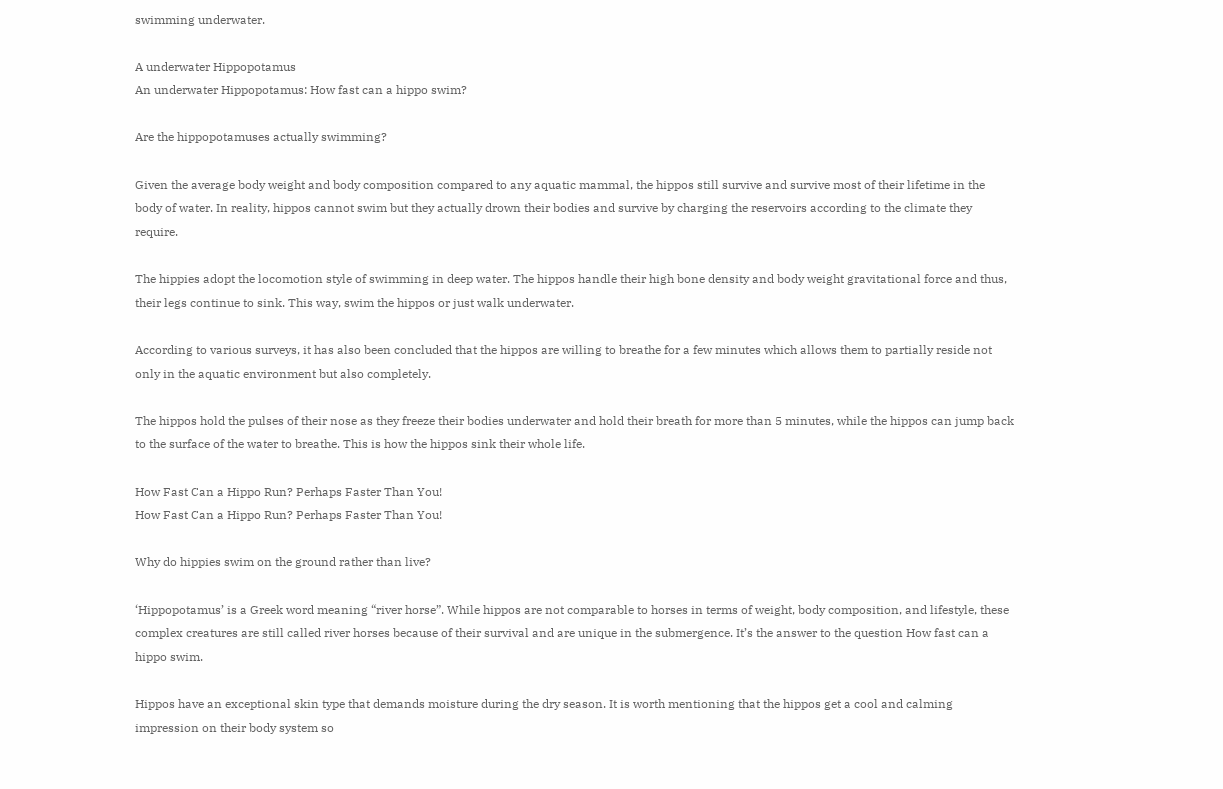swimming underwater.

A underwater Hippopotamus
An underwater Hippopotamus: How fast can a hippo swim?

Are the hippopotamuses actually swimming?

Given the average body weight and body composition compared to any aquatic mammal, the hippos still survive and survive most of their lifetime in the body of water. In reality, hippos cannot swim but they actually drown their bodies and survive by charging the reservoirs according to the climate they require.

The hippies adopt the locomotion style of swimming in deep water. The hippos handle their high bone density and body weight gravitational force and thus, their legs continue to sink. This way, swim the hippos or just walk underwater.

According to various surveys, it has also been concluded that the hippos are willing to breathe for a few minutes which allows them to partially reside not only in the aquatic environment but also completely.

The hippos hold the pulses of their nose as they freeze their bodies underwater and hold their breath for more than 5 minutes, while the hippos can jump back to the surface of the water to breathe. This is how the hippos sink their whole life.

How Fast Can a Hippo Run? Perhaps Faster Than You!
How Fast Can a Hippo Run? Perhaps Faster Than You!

Why do hippies swim on the ground rather than live?

‘Hippopotamus’ is a Greek word meaning “river horse”. While hippos are not comparable to horses in terms of weight, body composition, and lifestyle, these complex creatures are still called river horses because of their survival and are unique in the submergence. It’s the answer to the question How fast can a hippo swim.

Hippos have an exceptional skin type that demands moisture during the dry season. It is worth mentioning that the hippos get a cool and calming impression on their body system so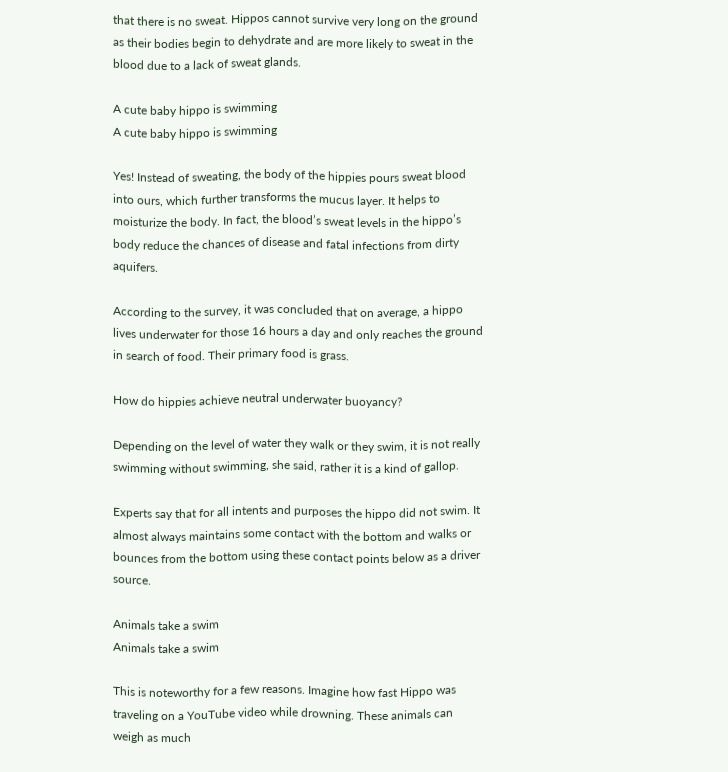that there is no sweat. Hippos cannot survive very long on the ground as their bodies begin to dehydrate and are more likely to sweat in the blood due to a lack of sweat glands.

A cute baby hippo is swimming
A cute baby hippo is swimming

Yes! Instead of sweating, the body of the hippies pours sweat blood into ours, which further transforms the mucus layer. It helps to moisturize the body. In fact, the blood’s sweat levels in the hippo’s body reduce the chances of disease and fatal infections from dirty aquifers.

According to the survey, it was concluded that on average, a hippo lives underwater for those 16 hours a day and only reaches the ground in search of food. Their primary food is grass.

How do hippies achieve neutral underwater buoyancy?

Depending on the level of water they walk or they swim, it is not really swimming without swimming, she said, rather it is a kind of gallop.

Experts say that for all intents and purposes the hippo did not swim. It almost always maintains some contact with the bottom and walks or bounces from the bottom using these contact points below as a driver source.

Animals take a swim
Animals take a swim

This is noteworthy for a few reasons. Imagine how fast Hippo was traveling on a YouTube video while drowning. These animals can weigh as much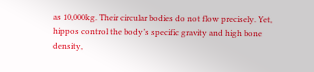as 10,000kg. Their circular bodies do not flow precisely. Yet, hippos control the body’s specific gravity and high bone density,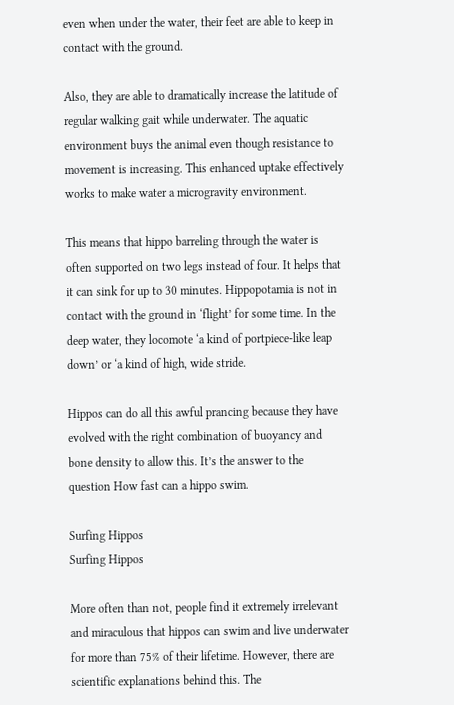even when under the water, their feet are able to keep in contact with the ground.

Also, they are able to dramatically increase the latitude of regular walking gait while underwater. The aquatic environment buys the animal even though resistance to movement is increasing. This enhanced uptake effectively works to make water a microgravity environment.

This means that hippo barreling through the water is often supported on two legs instead of four. It helps that it can sink for up to 30 minutes. Hippopotamia is not in contact with the ground in ‘flight’ for some time. In the deep water, they locomote ‘a kind of portpiece-like leap down’ or ‘a kind of high, wide stride.

Hippos can do all this awful prancing because they have evolved with the right combination of buoyancy and bone density to allow this. It’s the answer to the question How fast can a hippo swim.

Surfing Hippos
Surfing Hippos

More often than not, people find it extremely irrelevant and miraculous that hippos can swim and live underwater for more than 75% of their lifetime. However, there are scientific explanations behind this. The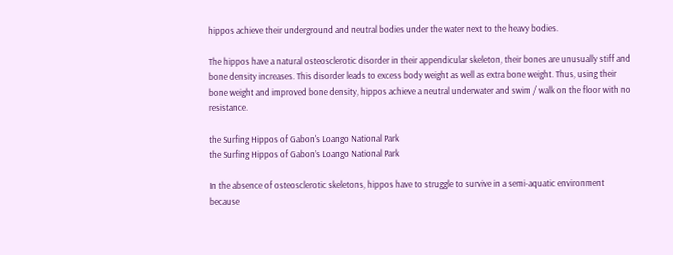hippos achieve their underground and neutral bodies under the water next to the heavy bodies.

The hippos have a natural osteosclerotic disorder in their appendicular skeleton, their bones are unusually stiff and bone density increases. This disorder leads to excess body weight as well as extra bone weight. Thus, using their bone weight and improved bone density, hippos achieve a neutral underwater and swim / walk on the floor with no resistance.

the Surfing Hippos of Gabon's Loango National Park
the Surfing Hippos of Gabon’s Loango National Park

In the absence of osteosclerotic skeletons, hippos have to struggle to survive in a semi-aquatic environment because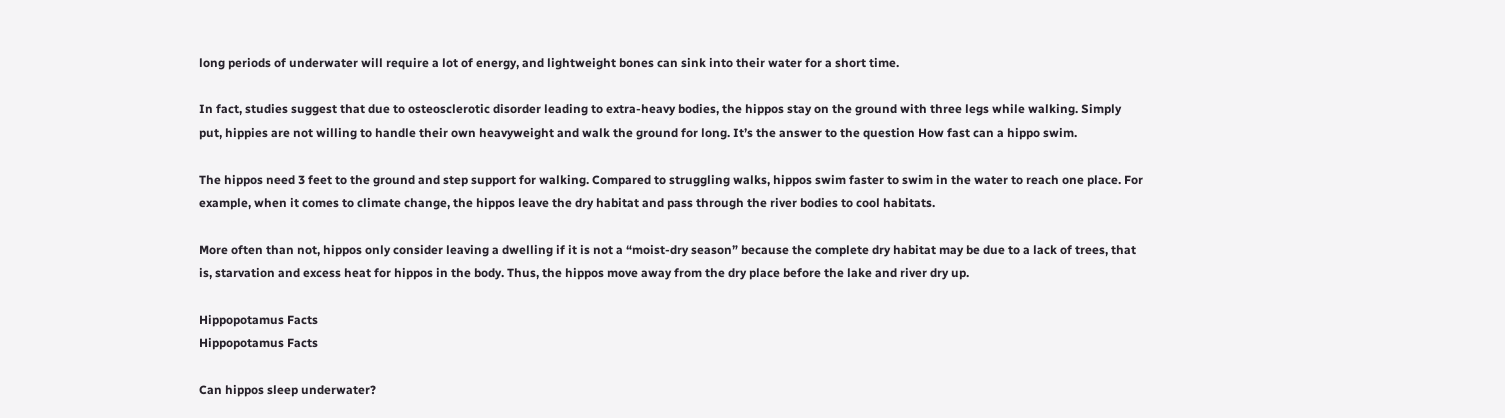long periods of underwater will require a lot of energy, and lightweight bones can sink into their water for a short time.

In fact, studies suggest that due to osteosclerotic disorder leading to extra-heavy bodies, the hippos stay on the ground with three legs while walking. Simply put, hippies are not willing to handle their own heavyweight and walk the ground for long. It’s the answer to the question How fast can a hippo swim.

The hippos need 3 feet to the ground and step support for walking. Compared to struggling walks, hippos swim faster to swim in the water to reach one place. For example, when it comes to climate change, the hippos leave the dry habitat and pass through the river bodies to cool habitats.

More often than not, hippos only consider leaving a dwelling if it is not a “moist-dry season” because the complete dry habitat may be due to a lack of trees, that is, starvation and excess heat for hippos in the body. Thus, the hippos move away from the dry place before the lake and river dry up.

Hippopotamus Facts
Hippopotamus Facts

Can hippos sleep underwater?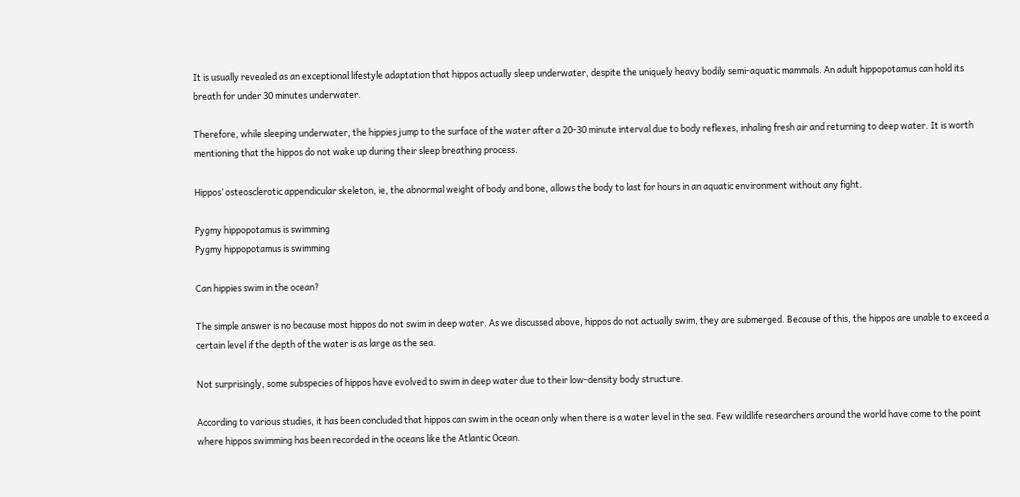It is usually revealed as an exceptional lifestyle adaptation that hippos actually sleep underwater, despite the uniquely heavy bodily semi-aquatic mammals. An adult hippopotamus can hold its breath for under 30 minutes underwater.

Therefore, while sleeping underwater, the hippies jump to the surface of the water after a 20-30 minute interval due to body reflexes, inhaling fresh air and returning to deep water. It is worth mentioning that the hippos do not wake up during their sleep breathing process.

Hippos’ osteosclerotic appendicular skeleton, ie, the abnormal weight of body and bone, allows the body to last for hours in an aquatic environment without any fight.

Pygmy hippopotamus is swimming
Pygmy hippopotamus is swimming

Can hippies swim in the ocean?

The simple answer is no because most hippos do not swim in deep water. As we discussed above, hippos do not actually swim, they are submerged. Because of this, the hippos are unable to exceed a certain level if the depth of the water is as large as the sea.

Not surprisingly, some subspecies of hippos have evolved to swim in deep water due to their low-density body structure.

According to various studies, it has been concluded that hippos can swim in the ocean only when there is a water level in the sea. Few wildlife researchers around the world have come to the point where hippos swimming has been recorded in the oceans like the Atlantic Ocean.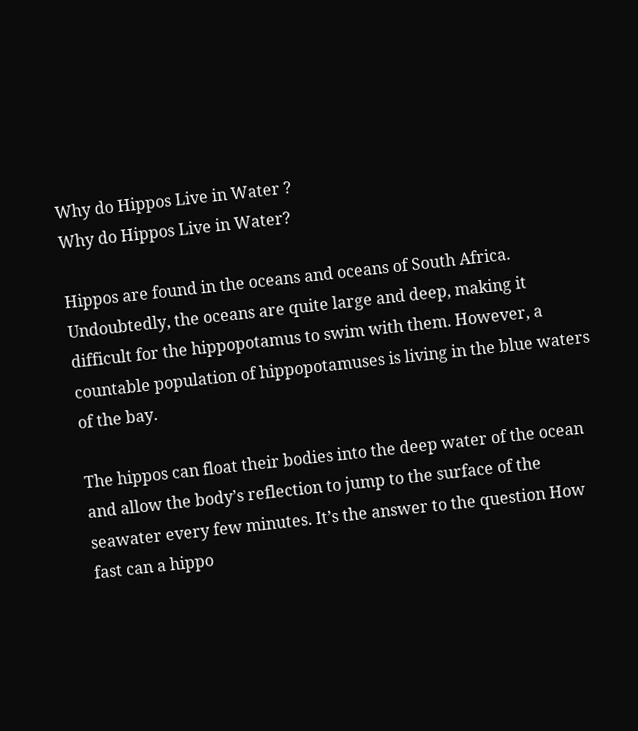Why do Hippos Live in Water ?
Why do Hippos Live in Water?

Hippos are found in the oceans and oceans of South Africa. Undoubtedly, the oceans are quite large and deep, making it difficult for the hippopotamus to swim with them. However, a countable population of hippopotamuses is living in the blue waters of the bay.

The hippos can float their bodies into the deep water of the ocean and allow the body’s reflection to jump to the surface of the seawater every few minutes. It’s the answer to the question How fast can a hippo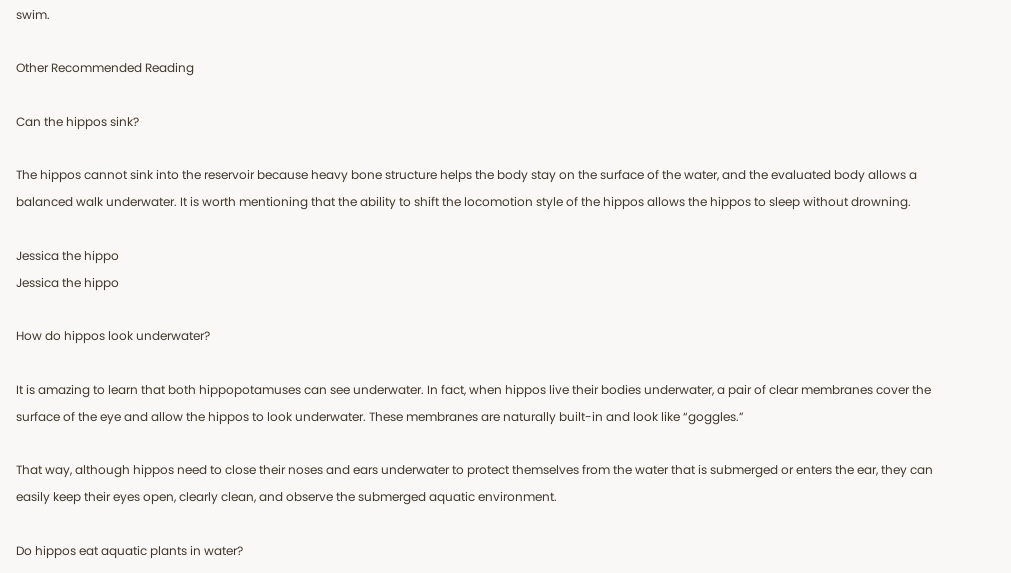swim.

Other Recommended Reading

Can the hippos sink?

The hippos cannot sink into the reservoir because heavy bone structure helps the body stay on the surface of the water, and the evaluated body allows a balanced walk underwater. It is worth mentioning that the ability to shift the locomotion style of the hippos allows the hippos to sleep without drowning.

Jessica the hippo
Jessica the hippo

How do hippos look underwater?

It is amazing to learn that both hippopotamuses can see underwater. In fact, when hippos live their bodies underwater, a pair of clear membranes cover the surface of the eye and allow the hippos to look underwater. These membranes are naturally built-in and look like “goggles.”

That way, although hippos need to close their noses and ears underwater to protect themselves from the water that is submerged or enters the ear, they can easily keep their eyes open, clearly clean, and observe the submerged aquatic environment.

Do hippos eat aquatic plants in water?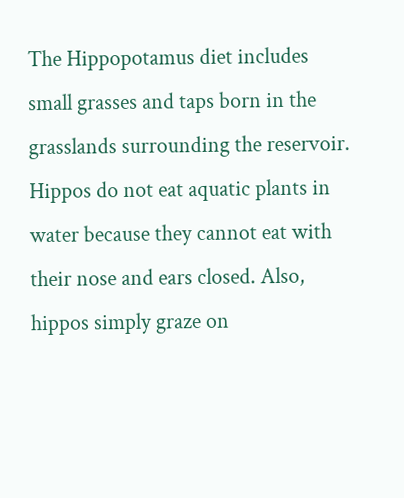The Hippopotamus diet includes small grasses and taps born in the grasslands surrounding the reservoir. Hippos do not eat aquatic plants in water because they cannot eat with their nose and ears closed. Also, hippos simply graze on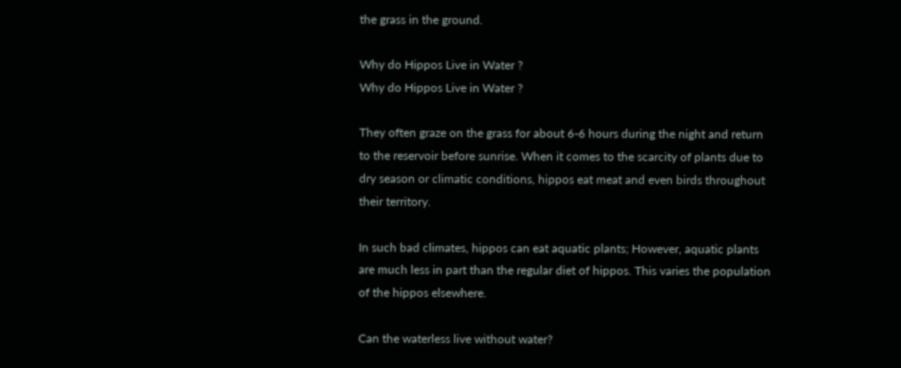the grass in the ground.

Why do Hippos Live in Water ?
Why do Hippos Live in Water ?

They often graze on the grass for about 6-6 hours during the night and return to the reservoir before sunrise. When it comes to the scarcity of plants due to dry season or climatic conditions, hippos eat meat and even birds throughout their territory.

In such bad climates, hippos can eat aquatic plants; However, aquatic plants are much less in part than the regular diet of hippos. This varies the population of the hippos elsewhere.

Can the waterless live without water?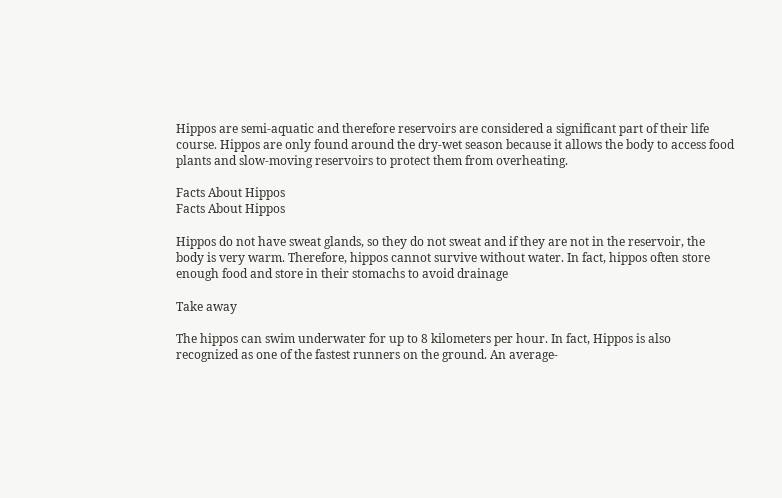Hippos are semi-aquatic and therefore reservoirs are considered a significant part of their life course. Hippos are only found around the dry-wet season because it allows the body to access food plants and slow-moving reservoirs to protect them from overheating.

Facts About Hippos
Facts About Hippos

Hippos do not have sweat glands, so they do not sweat and if they are not in the reservoir, the body is very warm. Therefore, hippos cannot survive without water. In fact, hippos often store enough food and store in their stomachs to avoid drainage

Take away

The hippos can swim underwater for up to 8 kilometers per hour. In fact, Hippos is also recognized as one of the fastest runners on the ground. An average-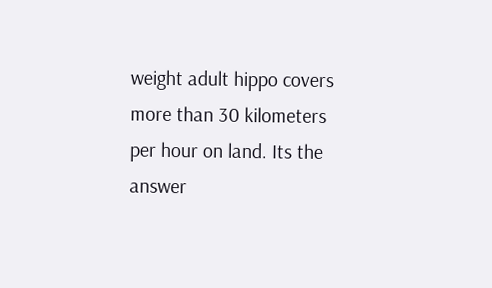weight adult hippo covers more than 30 kilometers per hour on land. Its the answer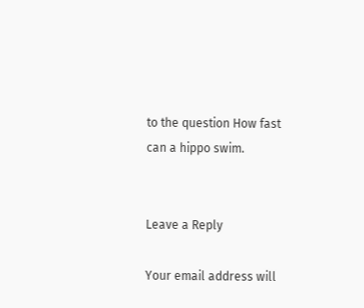to the question How fast can a hippo swim.


Leave a Reply

Your email address will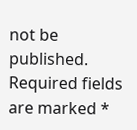not be published. Required fields are marked *